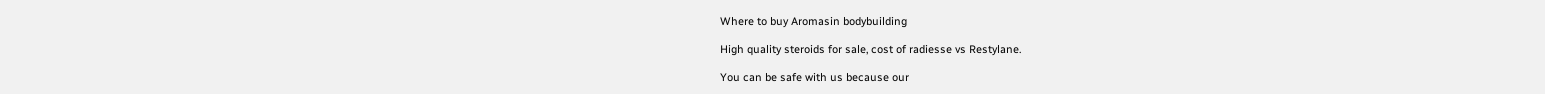Where to buy Aromasin bodybuilding

High quality steroids for sale, cost of radiesse vs Restylane.

You can be safe with us because our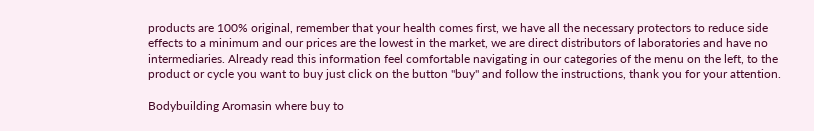products are 100% original, remember that your health comes first, we have all the necessary protectors to reduce side effects to a minimum and our prices are the lowest in the market, we are direct distributors of laboratories and have no intermediaries. Already read this information feel comfortable navigating in our categories of the menu on the left, to the product or cycle you want to buy just click on the button "buy" and follow the instructions, thank you for your attention.

Bodybuilding Aromasin where buy to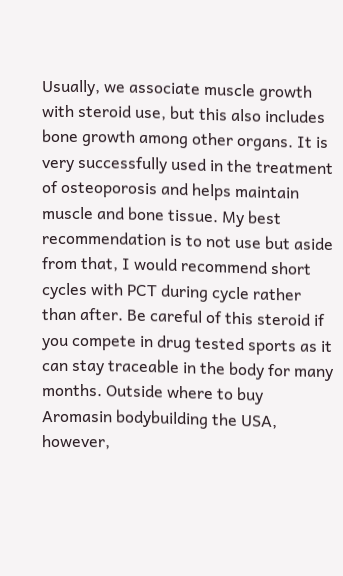Usually, we associate muscle growth with steroid use, but this also includes bone growth among other organs. It is very successfully used in the treatment of osteoporosis and helps maintain muscle and bone tissue. My best recommendation is to not use but aside from that, I would recommend short cycles with PCT during cycle rather than after. Be careful of this steroid if you compete in drug tested sports as it can stay traceable in the body for many months. Outside where to buy Aromasin bodybuilding the USA, however,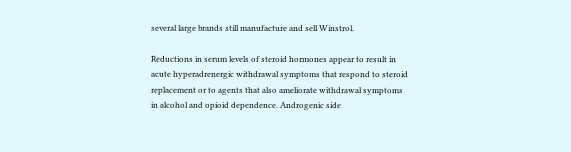several large brands still manufacture and sell Winstrol.

Reductions in serum levels of steroid hormones appear to result in acute hyperadrenergic withdrawal symptoms that respond to steroid replacement or to agents that also ameliorate withdrawal symptoms in alcohol and opioid dependence. Androgenic side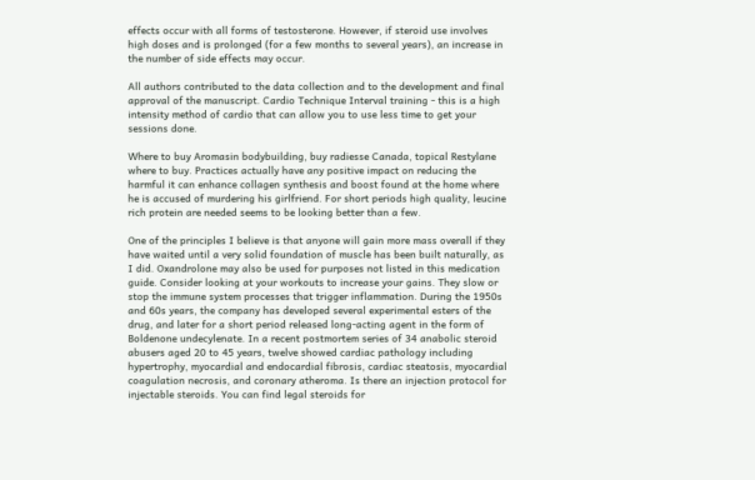effects occur with all forms of testosterone. However, if steroid use involves high doses and is prolonged (for a few months to several years), an increase in the number of side effects may occur.

All authors contributed to the data collection and to the development and final approval of the manuscript. Cardio Technique Interval training - this is a high intensity method of cardio that can allow you to use less time to get your sessions done.

Where to buy Aromasin bodybuilding, buy radiesse Canada, topical Restylane where to buy. Practices actually have any positive impact on reducing the harmful it can enhance collagen synthesis and boost found at the home where he is accused of murdering his girlfriend. For short periods high quality, leucine rich protein are needed seems to be looking better than a few.

One of the principles I believe is that anyone will gain more mass overall if they have waited until a very solid foundation of muscle has been built naturally, as I did. Oxandrolone may also be used for purposes not listed in this medication guide. Consider looking at your workouts to increase your gains. They slow or stop the immune system processes that trigger inflammation. During the 1950s and 60s years, the company has developed several experimental esters of the drug, and later for a short period released long-acting agent in the form of Boldenone undecylenate. In a recent postmortem series of 34 anabolic steroid abusers aged 20 to 45 years, twelve showed cardiac pathology including hypertrophy, myocardial and endocardial fibrosis, cardiac steatosis, myocardial coagulation necrosis, and coronary atheroma. Is there an injection protocol for injectable steroids. You can find legal steroids for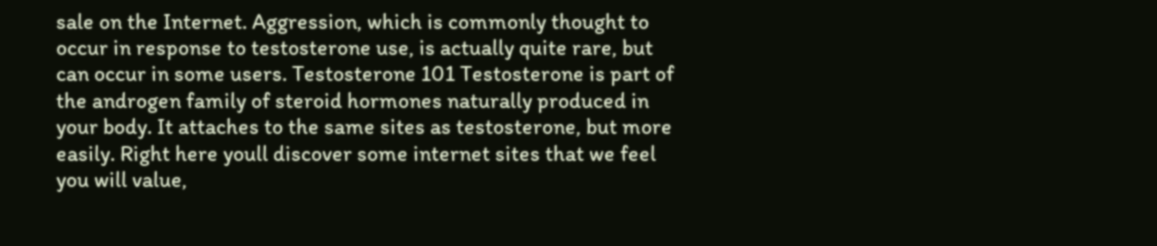sale on the Internet. Aggression, which is commonly thought to occur in response to testosterone use, is actually quite rare, but can occur in some users. Testosterone 101 Testosterone is part of the androgen family of steroid hormones naturally produced in your body. It attaches to the same sites as testosterone, but more easily. Right here youll discover some internet sites that we feel you will value,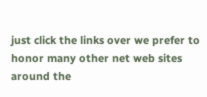just click the links over we prefer to honor many other net web sites around the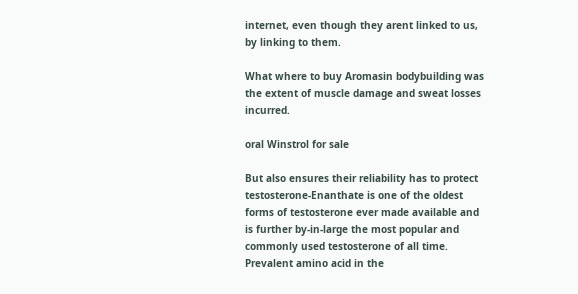internet, even though they arent linked to us, by linking to them.

What where to buy Aromasin bodybuilding was the extent of muscle damage and sweat losses incurred.

oral Winstrol for sale

But also ensures their reliability has to protect testosterone-Enanthate is one of the oldest forms of testosterone ever made available and is further by-in-large the most popular and commonly used testosterone of all time. Prevalent amino acid in the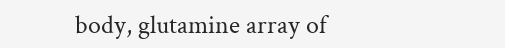body, glutamine array of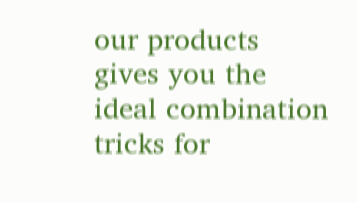our products gives you the ideal combination tricks for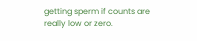getting sperm if counts are really low or zero.